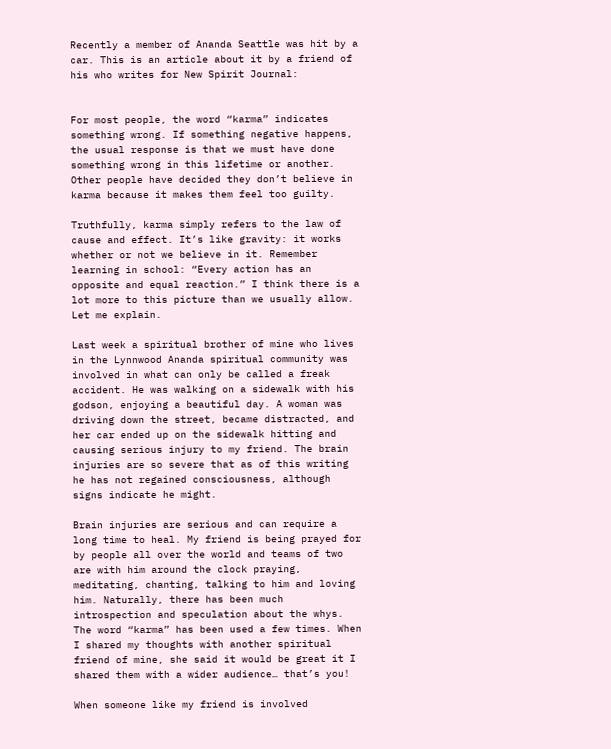Recently a member of Ananda Seattle was hit by a car. This is an article about it by a friend of his who writes for New Spirit Journal:


For most people, the word “karma” indicates something wrong. If something negative happens, the usual response is that we must have done something wrong in this lifetime or another. Other people have decided they don’t believe in karma because it makes them feel too guilty.

Truthfully, karma simply refers to the law of cause and effect. It’s like gravity: it works whether or not we believe in it. Remember learning in school: “Every action has an opposite and equal reaction.” I think there is a lot more to this picture than we usually allow. Let me explain.

Last week a spiritual brother of mine who lives in the Lynnwood Ananda spiritual community was involved in what can only be called a freak accident. He was walking on a sidewalk with his godson, enjoying a beautiful day. A woman was driving down the street, became distracted, and her car ended up on the sidewalk hitting and causing serious injury to my friend. The brain injuries are so severe that as of this writing he has not regained consciousness, although signs indicate he might.

Brain injuries are serious and can require a long time to heal. My friend is being prayed for by people all over the world and teams of two are with him around the clock praying, meditating, chanting, talking to him and loving him. Naturally, there has been much introspection and speculation about the whys. The word “karma” has been used a few times. When I shared my thoughts with another spiritual friend of mine, she said it would be great it I shared them with a wider audience… that’s you!

When someone like my friend is involved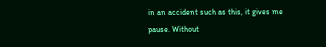in an accident such as this, it gives me pause. Without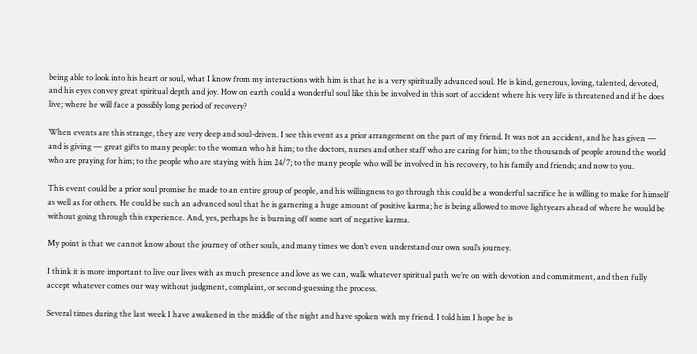being able to look into his heart or soul, what I know from my interactions with him is that he is a very spiritually advanced soul. He is kind, generous, loving, talented, devoted, and his eyes convey great spiritual depth and joy. How on earth could a wonderful soul like this be involved in this sort of accident where his very life is threatened and if he does live; where he will face a possibly long period of recovery?

When events are this strange, they are very deep and soul-driven. I see this event as a prior arrangement on the part of my friend. It was not an accident, and he has given — and is giving — great gifts to many people: to the woman who hit him; to the doctors, nurses and other staff who are caring for him; to the thousands of people around the world who are praying for him; to the people who are staying with him 24/7; to the many people who will be involved in his recovery, to his family and friends; and now to you.

This event could be a prior soul promise he made to an entire group of people, and his willingness to go through this could be a wonderful sacrifice he is willing to make for himself as well as for others. He could be such an advanced soul that he is garnering a huge amount of positive karma; he is being allowed to move lightyears ahead of where he would be without going through this experience. And, yes, perhaps he is burning off some sort of negative karma.

My point is that we cannot know about the journey of other souls, and many times we don’t even understand our own soul’s journey.

I think it is more important to live our lives with as much presence and love as we can, walk whatever spiritual path we’re on with devotion and commitment, and then fully accept whatever comes our way without judgment, complaint, or second-guessing the process.

Several times during the last week I have awakened in the middle of the night and have spoken with my friend. I told him I hope he is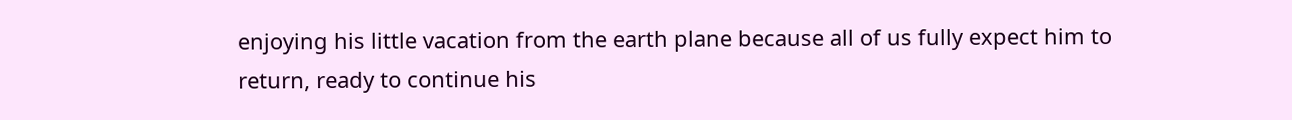enjoying his little vacation from the earth plane because all of us fully expect him to return, ready to continue his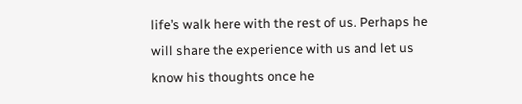life’s walk here with the rest of us. Perhaps he will share the experience with us and let us know his thoughts once he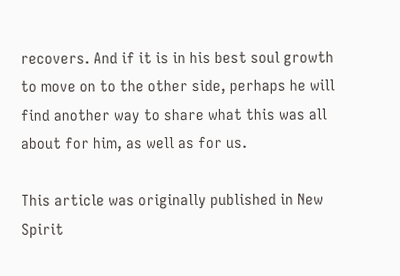recovers. And if it is in his best soul growth to move on to the other side, perhaps he will find another way to share what this was all about for him, as well as for us.

This article was originally published in New Spirit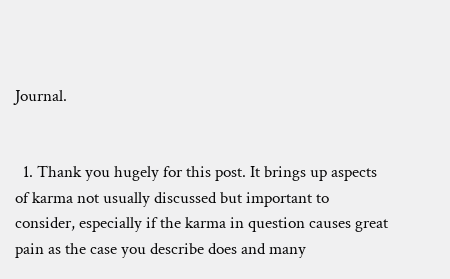Journal.


  1. Thank you hugely for this post. It brings up aspects of karma not usually discussed but important to consider, especially if the karma in question causes great pain as the case you describe does and many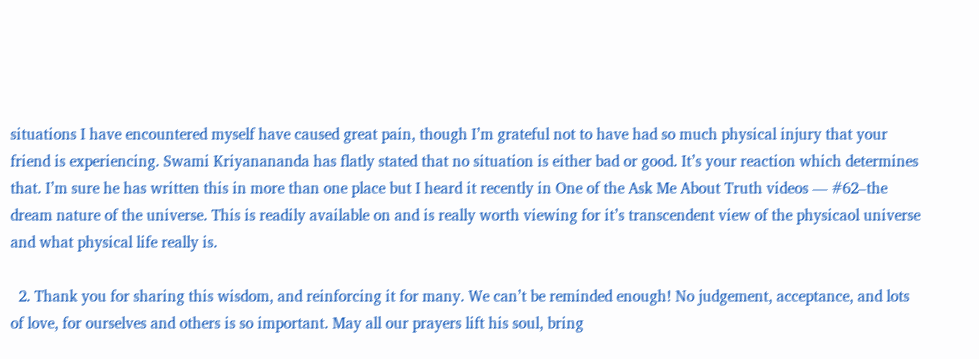situations I have encountered myself have caused great pain, though I’m grateful not to have had so much physical injury that your friend is experiencing. Swami Kriyanananda has flatly stated that no situation is either bad or good. It’s your reaction which determines that. I’m sure he has written this in more than one place but I heard it recently in One of the Ask Me About Truth videos — #62–the dream nature of the universe. This is readily available on and is really worth viewing for it’s transcendent view of the physicaol universe and what physical life really is.

  2. Thank you for sharing this wisdom, and reinforcing it for many. We can’t be reminded enough! No judgement, acceptance, and lots of love, for ourselves and others is so important. May all our prayers lift his soul, bring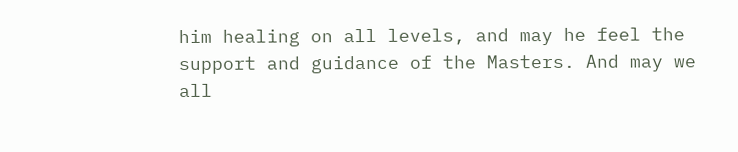him healing on all levels, and may he feel the support and guidance of the Masters. And may we all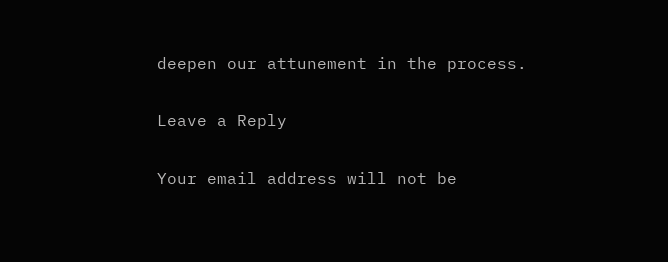deepen our attunement in the process.

Leave a Reply

Your email address will not be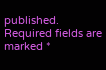published. Required fields are marked *